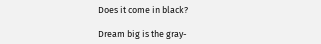Does it come in black?

Dream big is the gray-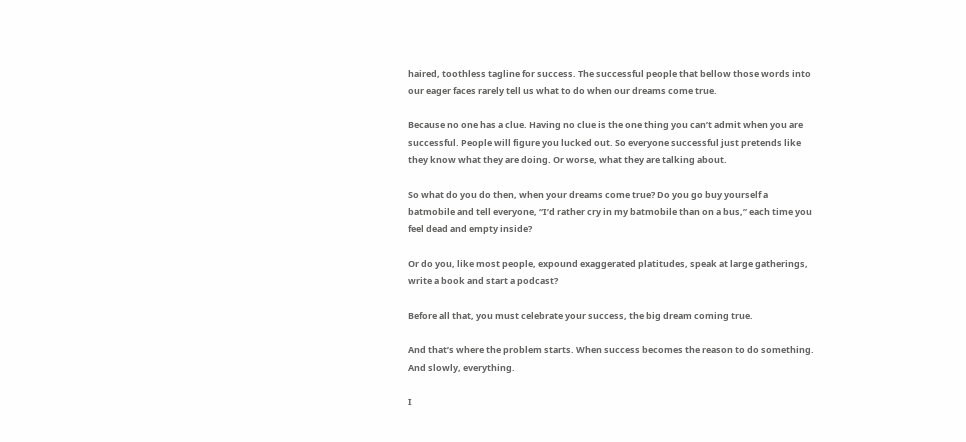haired, toothless tagline for success. The successful people that bellow those words into our eager faces rarely tell us what to do when our dreams come true.

Because no one has a clue. Having no clue is the one thing you can’t admit when you are successful. People will figure you lucked out. So everyone successful just pretends like they know what they are doing. Or worse, what they are talking about.

So what do you do then, when your dreams come true? Do you go buy yourself a batmobile and tell everyone, “I’d rather cry in my batmobile than on a bus,” each time you feel dead and empty inside?

Or do you, like most people, expound exaggerated platitudes, speak at large gatherings, write a book and start a podcast?

Before all that, you must celebrate your success, the big dream coming true.

And that’s where the problem starts. When success becomes the reason to do something.  And slowly, everything.

I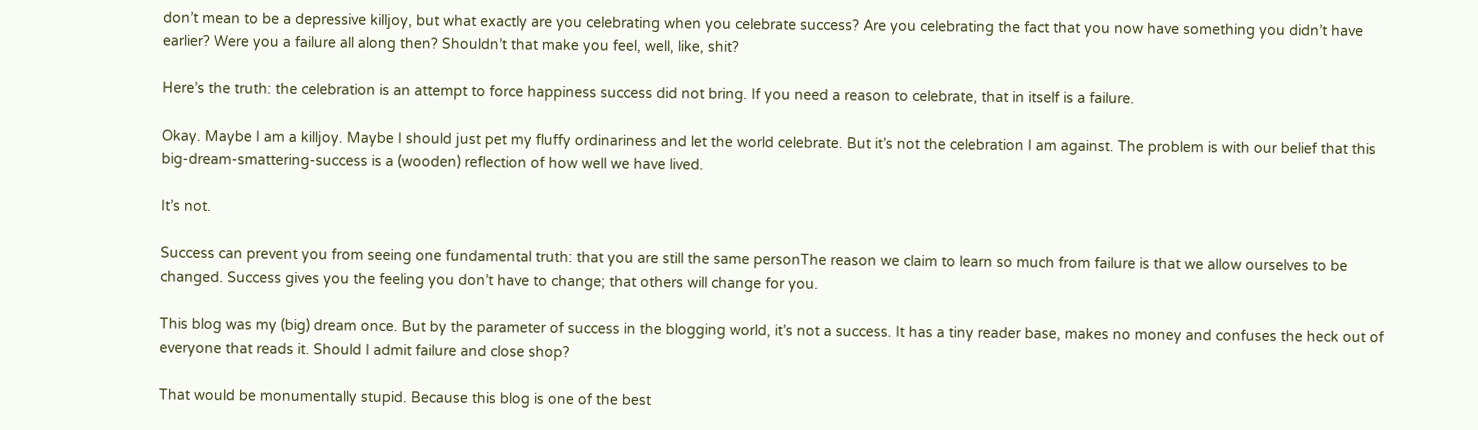don’t mean to be a depressive killjoy, but what exactly are you celebrating when you celebrate success? Are you celebrating the fact that you now have something you didn’t have earlier? Were you a failure all along then? Shouldn’t that make you feel, well, like, shit?

Here’s the truth: the celebration is an attempt to force happiness success did not bring. If you need a reason to celebrate, that in itself is a failure.

Okay. Maybe I am a killjoy. Maybe I should just pet my fluffy ordinariness and let the world celebrate. But it’s not the celebration I am against. The problem is with our belief that this big-dream-smattering-success is a (wooden) reflection of how well we have lived.

It’s not.

Success can prevent you from seeing one fundamental truth: that you are still the same personThe reason we claim to learn so much from failure is that we allow ourselves to be changed. Success gives you the feeling you don’t have to change; that others will change for you.

This blog was my (big) dream once. But by the parameter of success in the blogging world, it’s not a success. It has a tiny reader base, makes no money and confuses the heck out of everyone that reads it. Should I admit failure and close shop?

That would be monumentally stupid. Because this blog is one of the best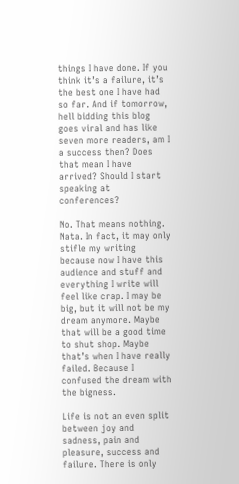things I have done. If you think it’s a failure, it’s the best one I have had so far. And if tomorrow, hell bidding this blog goes viral and has like seven more readers, am I a success then? Does that mean I have arrived? Should I start speaking at conferences?

No. That means nothing. Nata. In fact, it may only stifle my writing because now I have this audience and stuff and everything I write will feel like crap. I may be big, but it will not be my dream anymore. Maybe that will be a good time to shut shop. Maybe that’s when I have really failed. Because I confused the dream with the bigness.

Life is not an even split between joy and sadness, pain and pleasure, success and failure. There is only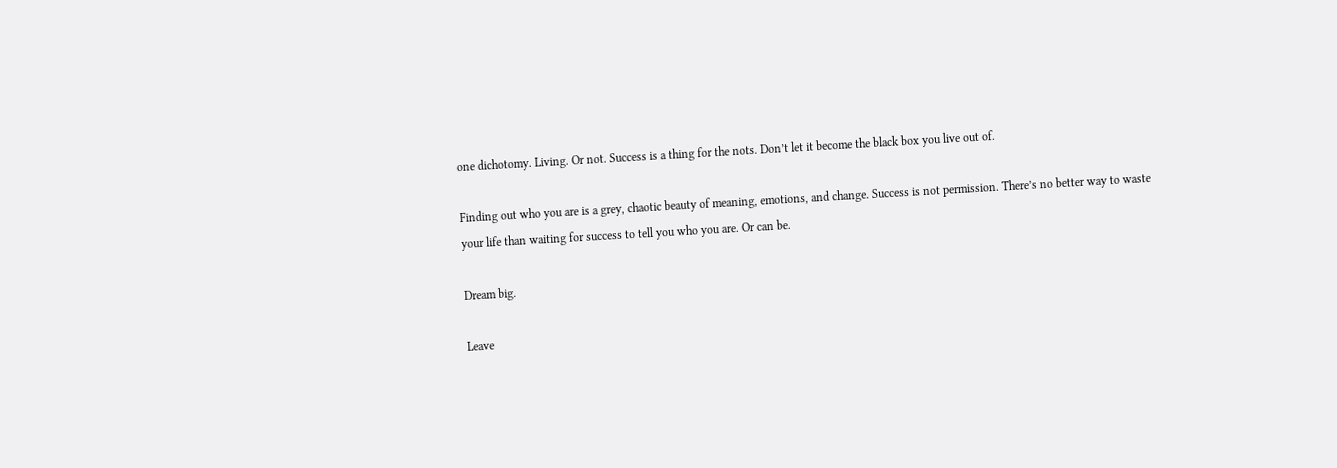one dichotomy. Living. Or not. Success is a thing for the nots. Don’t let it become the black box you live out of.

Finding out who you are is a grey, chaotic beauty of meaning, emotions, and change. Success is not permission. There’s no better way to waste your life than waiting for success to tell you who you are. Or can be.

Dream big.

Leave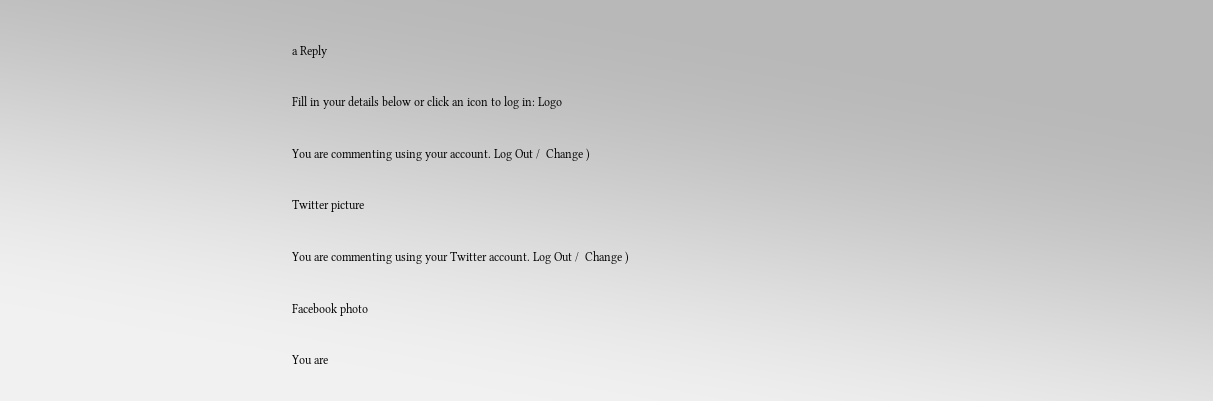a Reply

Fill in your details below or click an icon to log in: Logo

You are commenting using your account. Log Out /  Change )

Twitter picture

You are commenting using your Twitter account. Log Out /  Change )

Facebook photo

You are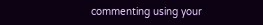commenting using your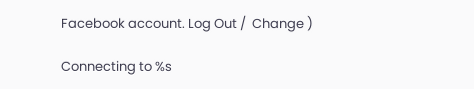Facebook account. Log Out /  Change )

Connecting to %s